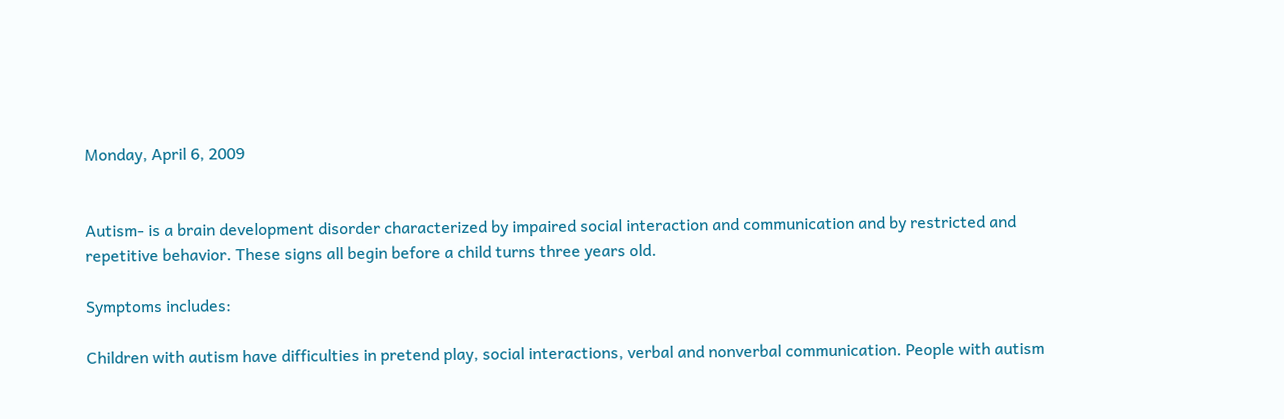Monday, April 6, 2009


Autism- is a brain development disorder characterized by impaired social interaction and communication and by restricted and repetitive behavior. These signs all begin before a child turns three years old.

Symptoms includes:

Children with autism have difficulties in pretend play, social interactions, verbal and nonverbal communication. People with autism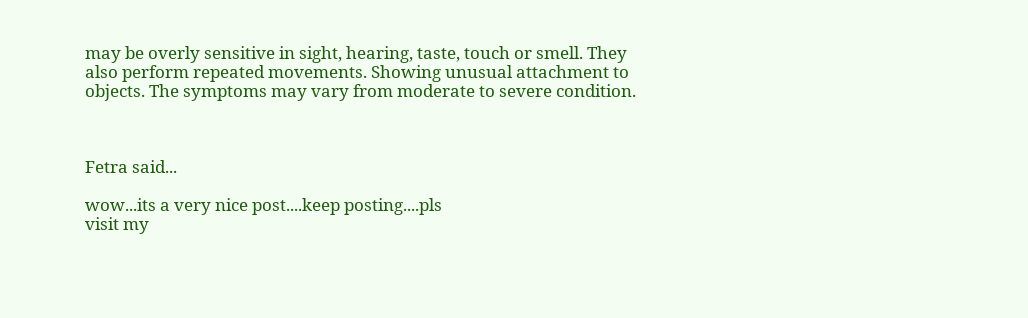may be overly sensitive in sight, hearing, taste, touch or smell. They also perform repeated movements. Showing unusual attachment to objects. The symptoms may vary from moderate to severe condition.



Fetra said...

wow...its a very nice post....keep posting....pls
visit my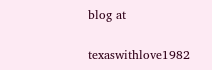blog at

texaswithlove1982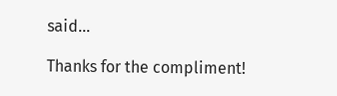said...

Thanks for the compliment!